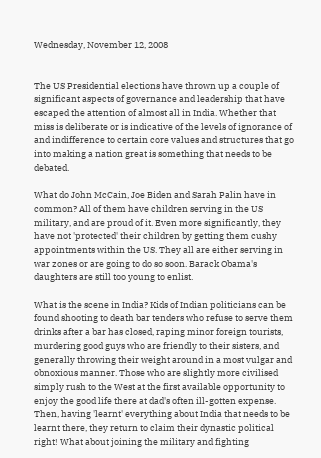Wednesday, November 12, 2008


The US Presidential elections have thrown up a couple of significant aspects of governance and leadership that have escaped the attention of almost all in India. Whether that miss is deliberate or is indicative of the levels of ignorance of and indifference to certain core values and structures that go into making a nation great is something that needs to be debated.

What do John McCain, Joe Biden and Sarah Palin have in common? All of them have children serving in the US military, and are proud of it. Even more significantly, they have not 'protected' their children by getting them cushy appointments within the US. They all are either serving in war zones or are going to do so soon. Barack Obama's daughters are still too young to enlist.

What is the scene in India? Kids of Indian politicians can be found shooting to death bar tenders who refuse to serve them drinks after a bar has closed, raping minor foreign tourists, murdering good guys who are friendly to their sisters, and generally throwing their weight around in a most vulgar and obnoxious manner. Those who are slightly more civilised simply rush to the West at the first available opportunity to enjoy the good life there at dad's often ill-gotten expense. Then, having 'learnt' everything about India that needs to be learnt there, they return to claim their dynastic political right! What about joining the military and fighting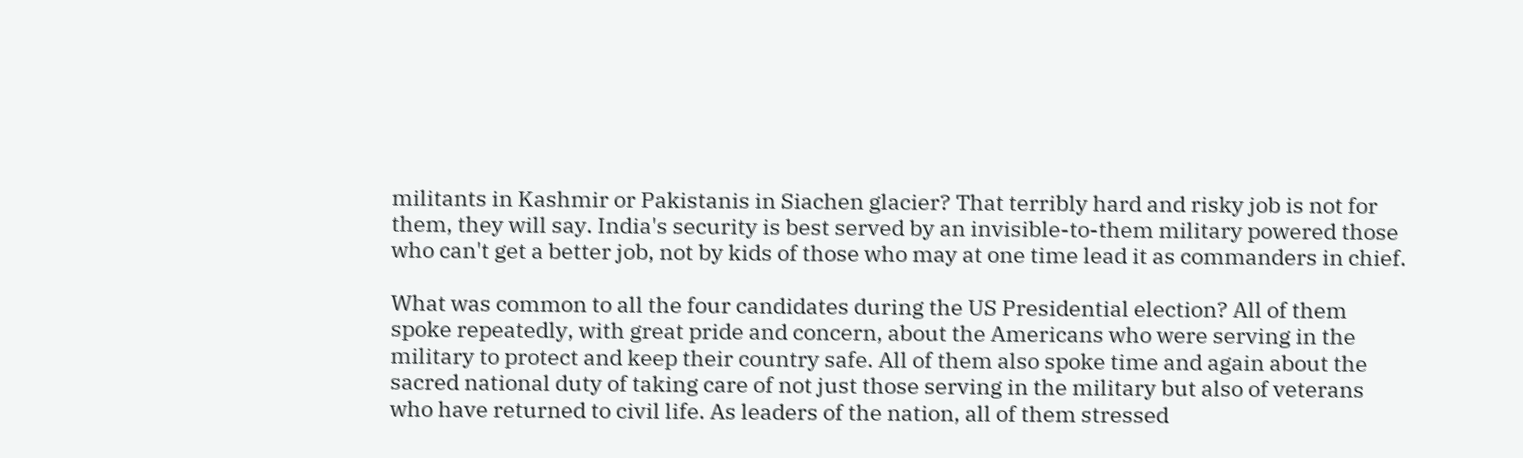militants in Kashmir or Pakistanis in Siachen glacier? That terribly hard and risky job is not for them, they will say. India's security is best served by an invisible-to-them military powered those who can't get a better job, not by kids of those who may at one time lead it as commanders in chief.

What was common to all the four candidates during the US Presidential election? All of them spoke repeatedly, with great pride and concern, about the Americans who were serving in the military to protect and keep their country safe. All of them also spoke time and again about the sacred national duty of taking care of not just those serving in the military but also of veterans who have returned to civil life. As leaders of the nation, all of them stressed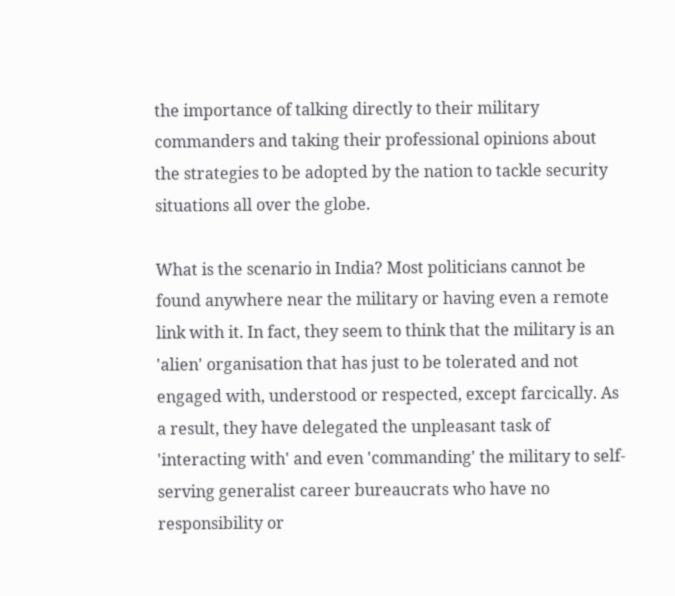the importance of talking directly to their military commanders and taking their professional opinions about the strategies to be adopted by the nation to tackle security situations all over the globe.

What is the scenario in India? Most politicians cannot be found anywhere near the military or having even a remote link with it. In fact, they seem to think that the military is an 'alien' organisation that has just to be tolerated and not engaged with, understood or respected, except farcically. As a result, they have delegated the unpleasant task of 'interacting with' and even 'commanding' the military to self-serving generalist career bureaucrats who have no responsibility or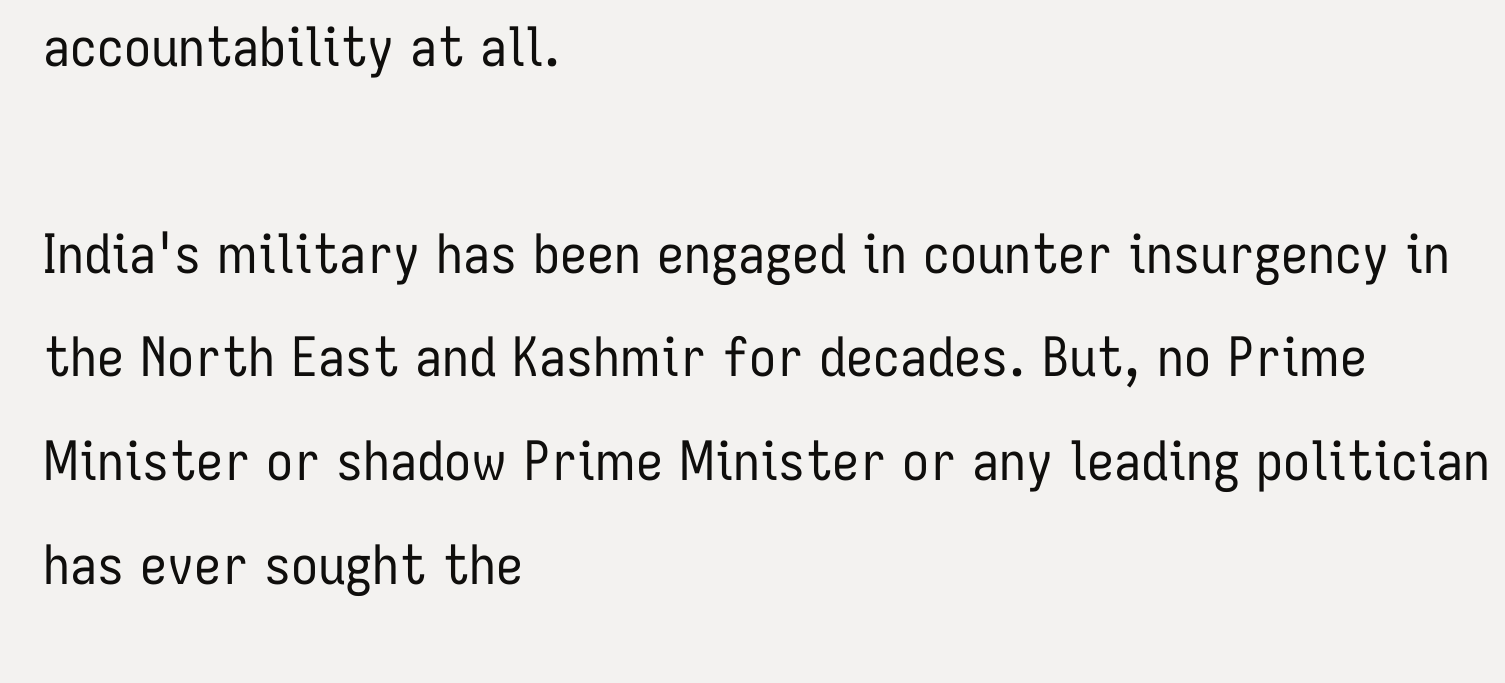accountability at all.

India's military has been engaged in counter insurgency in the North East and Kashmir for decades. But, no Prime Minister or shadow Prime Minister or any leading politician has ever sought the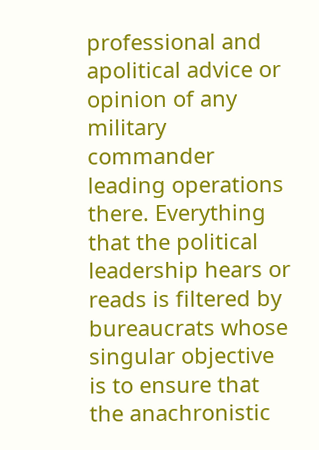professional and apolitical advice or opinion of any military commander leading operations there. Everything that the political leadership hears or reads is filtered by bureaucrats whose singular objective is to ensure that the anachronistic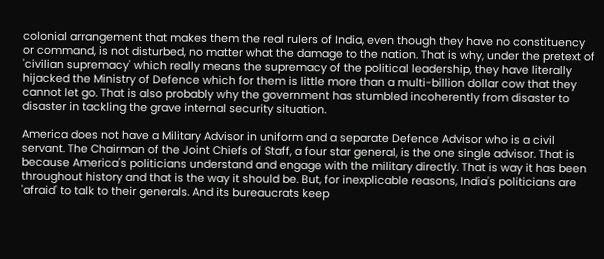colonial arrangement that makes them the real rulers of India, even though they have no constituency or command, is not disturbed, no matter what the damage to the nation. That is why, under the pretext of 'civilian supremacy' which really means the supremacy of the political leadership, they have literally hijacked the Ministry of Defence which for them is little more than a multi-billion dollar cow that they cannot let go. That is also probably why the government has stumbled incoherently from disaster to disaster in tackling the grave internal security situation.

America does not have a Military Advisor in uniform and a separate Defence Advisor who is a civil servant. The Chairman of the Joint Chiefs of Staff, a four star general, is the one single advisor. That is because America's politicians understand and engage with the military directly. That is way it has been throughout history and that is the way it should be. But, for inexplicable reasons, India's politicians are 'afraid' to talk to their generals. And its bureaucrats keep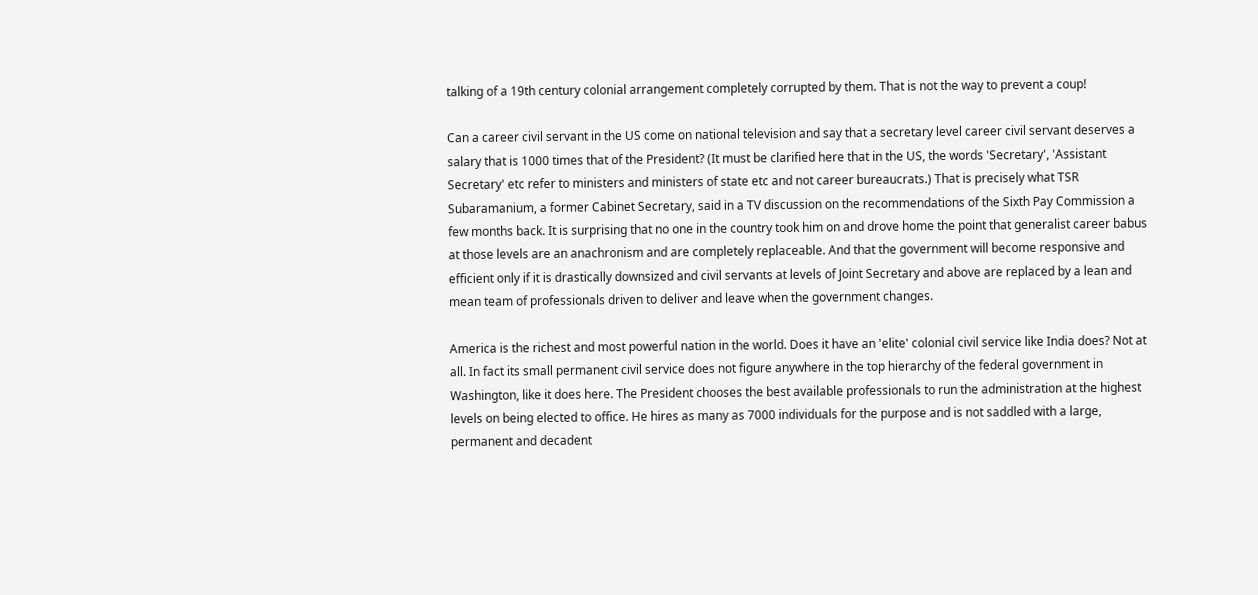talking of a 19th century colonial arrangement completely corrupted by them. That is not the way to prevent a coup!

Can a career civil servant in the US come on national television and say that a secretary level career civil servant deserves a salary that is 1000 times that of the President? (It must be clarified here that in the US, the words 'Secretary', 'Assistant Secretary' etc refer to ministers and ministers of state etc and not career bureaucrats.) That is precisely what TSR Subaramanium, a former Cabinet Secretary, said in a TV discussion on the recommendations of the Sixth Pay Commission a few months back. It is surprising that no one in the country took him on and drove home the point that generalist career babus at those levels are an anachronism and are completely replaceable. And that the government will become responsive and efficient only if it is drastically downsized and civil servants at levels of Joint Secretary and above are replaced by a lean and mean team of professionals driven to deliver and leave when the government changes.

America is the richest and most powerful nation in the world. Does it have an 'elite' colonial civil service like India does? Not at all. In fact its small permanent civil service does not figure anywhere in the top hierarchy of the federal government in Washington, like it does here. The President chooses the best available professionals to run the administration at the highest levels on being elected to office. He hires as many as 7000 individuals for the purpose and is not saddled with a large, permanent and decadent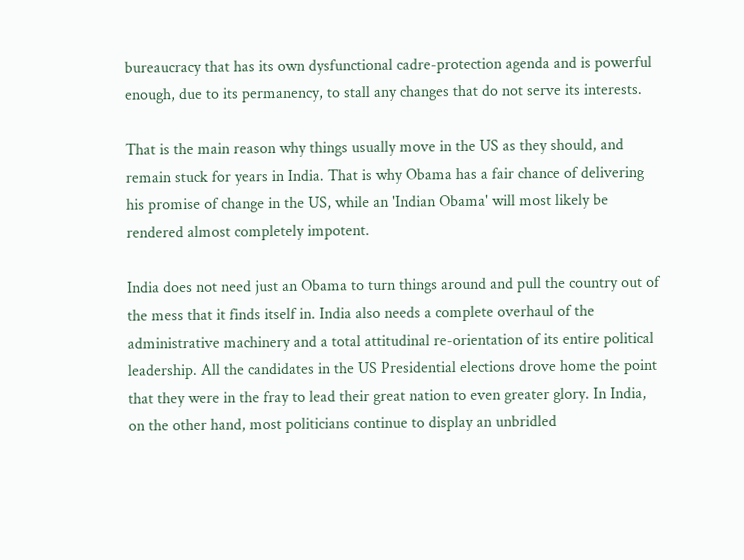bureaucracy that has its own dysfunctional cadre-protection agenda and is powerful enough, due to its permanency, to stall any changes that do not serve its interests.

That is the main reason why things usually move in the US as they should, and remain stuck for years in India. That is why Obama has a fair chance of delivering his promise of change in the US, while an 'Indian Obama' will most likely be rendered almost completely impotent.

India does not need just an Obama to turn things around and pull the country out of the mess that it finds itself in. India also needs a complete overhaul of the administrative machinery and a total attitudinal re-orientation of its entire political leadership. All the candidates in the US Presidential elections drove home the point that they were in the fray to lead their great nation to even greater glory. In India, on the other hand, most politicians continue to display an unbridled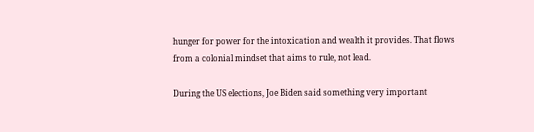hunger for power for the intoxication and wealth it provides. That flows from a colonial mindset that aims to rule, not lead.

During the US elections, Joe Biden said something very important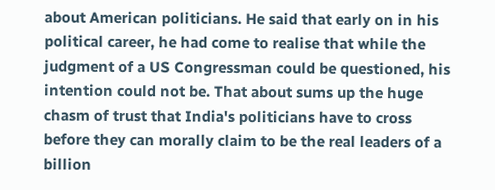about American politicians. He said that early on in his political career, he had come to realise that while the judgment of a US Congressman could be questioned, his intention could not be. That about sums up the huge chasm of trust that India's politicians have to cross before they can morally claim to be the real leaders of a billion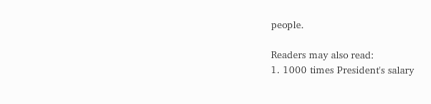people.

Readers may also read:
1. 1000 times President's salary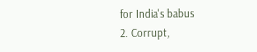for India's babus
2. Corrupt,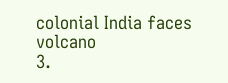colonial India faces volcano
3.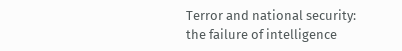Terror and national security: the failure of intelligence